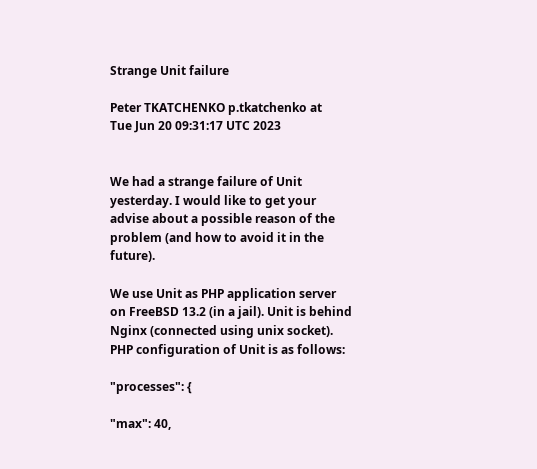Strange Unit failure

Peter TKATCHENKO p.tkatchenko at
Tue Jun 20 09:31:17 UTC 2023


We had a strange failure of Unit yesterday. I would like to get your advise about a possible reason of the problem (and how to avoid it in the future).

We use Unit as PHP application server on FreeBSD 13.2 (in a jail). Unit is behind Nginx (connected using unix socket). PHP configuration of Unit is as follows:

"processes": {

"max": 40,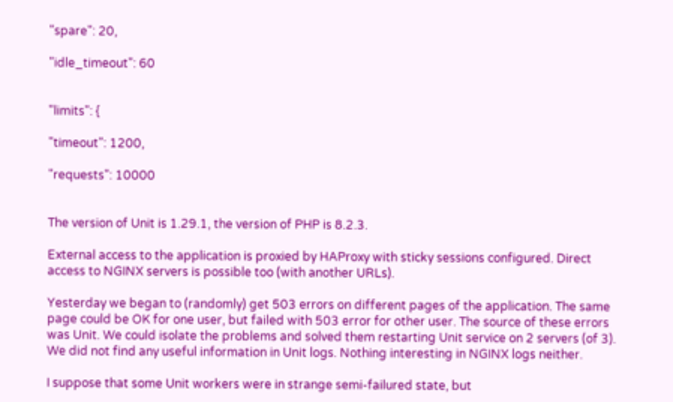"spare": 20,

"idle_timeout": 60


"limits": {

"timeout": 1200,

"requests": 10000


The version of Unit is 1.29.1, the version of PHP is 8.2.3.

External access to the application is proxied by HAProxy with sticky sessions configured. Direct access to NGINX servers is possible too (with another URLs).

Yesterday we began to (randomly) get 503 errors on different pages of the application. The same page could be OK for one user, but failed with 503 error for other user. The source of these errors was Unit. We could isolate the problems and solved them restarting Unit service on 2 servers (of 3). We did not find any useful information in Unit logs. Nothing interesting in NGINX logs neither.

I suppose that some Unit workers were in strange semi-failured state, but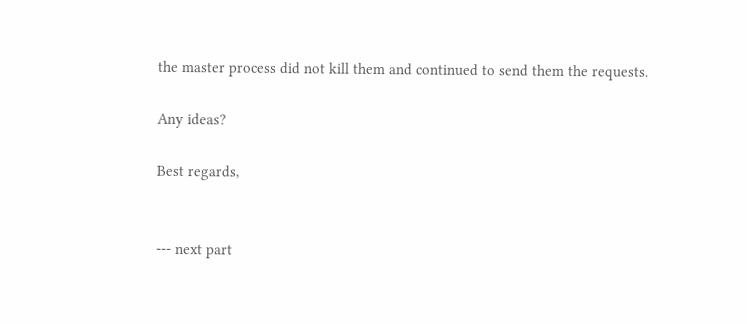the master process did not kill them and continued to send them the requests.

Any ideas?

Best regards,


--- next part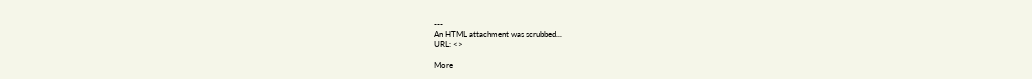---
An HTML attachment was scrubbed...
URL: <>

More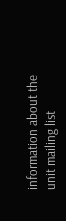information about the unit mailing list